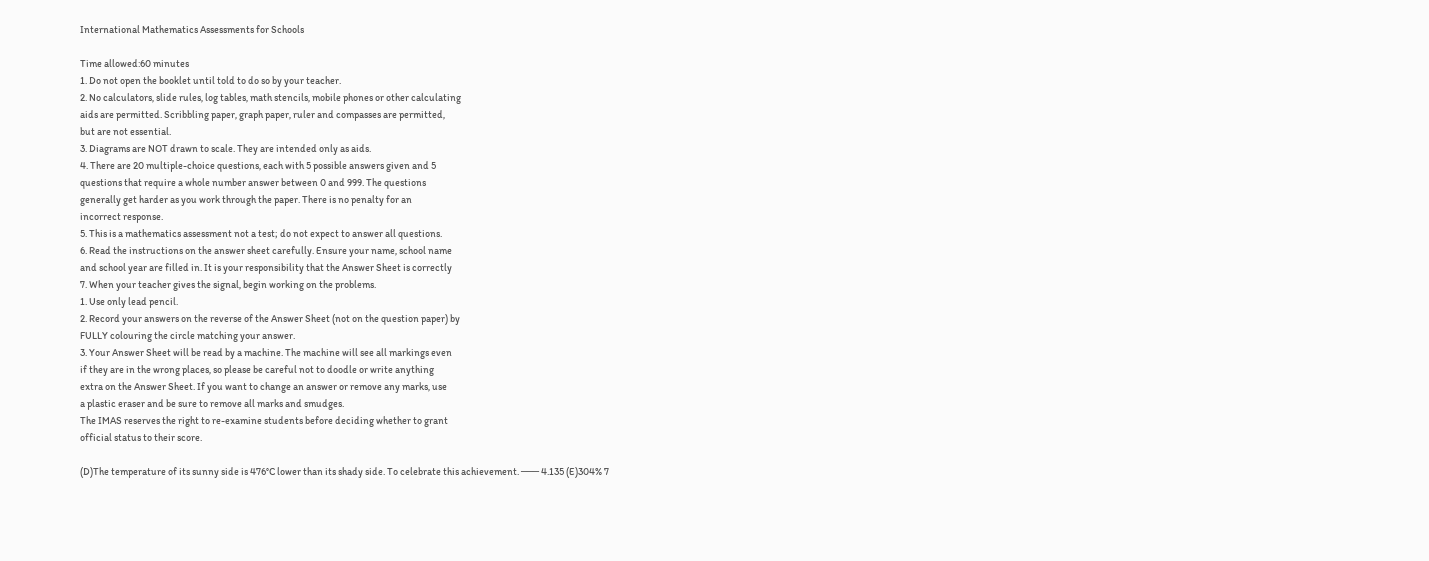International Mathematics Assessments for Schools

Time allowed:60 minutes
1. Do not open the booklet until told to do so by your teacher.
2. No calculators, slide rules, log tables, math stencils, mobile phones or other calculating
aids are permitted. Scribbling paper, graph paper, ruler and compasses are permitted,
but are not essential.
3. Diagrams are NOT drawn to scale. They are intended only as aids.
4. There are 20 multiple-choice questions, each with 5 possible answers given and 5
questions that require a whole number answer between 0 and 999. The questions
generally get harder as you work through the paper. There is no penalty for an
incorrect response.
5. This is a mathematics assessment not a test; do not expect to answer all questions.
6. Read the instructions on the answer sheet carefully. Ensure your name, school name
and school year are filled in. It is your responsibility that the Answer Sheet is correctly
7. When your teacher gives the signal, begin working on the problems.
1. Use only lead pencil.
2. Record your answers on the reverse of the Answer Sheet (not on the question paper) by
FULLY colouring the circle matching your answer.
3. Your Answer Sheet will be read by a machine. The machine will see all markings even
if they are in the wrong places, so please be careful not to doodle or write anything
extra on the Answer Sheet. If you want to change an answer or remove any marks, use
a plastic eraser and be sure to remove all marks and smudges.
The IMAS reserves the right to re-examine students before deciding whether to grant
official status to their score.

(D)The temperature of its sunny side is 476°C lower than its shady side. To celebrate this achievement. ─── 4.135 (E)304% 7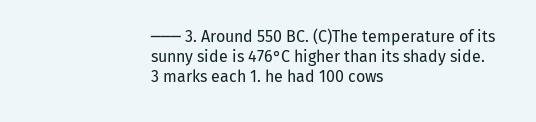─── 3. Around 550 BC. (C)The temperature of its sunny side is 476°C higher than its shady side. 3 marks each 1. he had 100 cows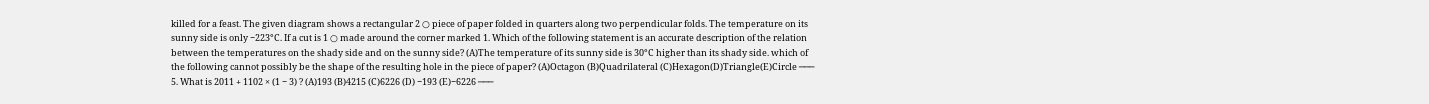killed for a feast. The given diagram shows a rectangular 2 ○ piece of paper folded in quarters along two perpendicular folds. The temperature on its sunny side is only −223°C. If a cut is 1 ○ made around the corner marked 1. Which of the following statement is an accurate description of the relation between the temperatures on the shady side and on the sunny side? (A)The temperature of its sunny side is 30°C higher than its shady side. which of the following cannot possibly be the shape of the resulting hole in the piece of paper? (A)Octagon (B)Quadrilateral (C)Hexagon(D)Triangle(E)Circle ─── 5. What is 2011 + 1102 × (1 − 3) ? (A)193 (B)4215 (C)6226 (D) −193 (E)−6226 ───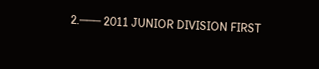2.─── 2011 JUNIOR DIVISION FIRST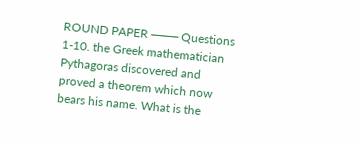ROUND PAPER ─── Questions 1-10. the Greek mathematician Pythagoras discovered and proved a theorem which now bears his name. What is the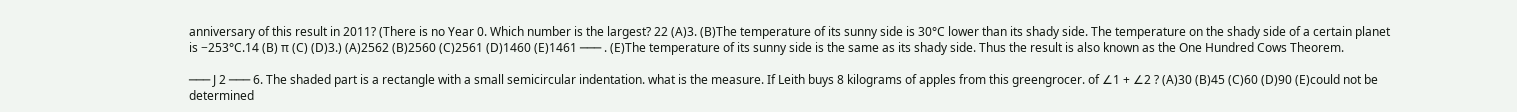anniversary of this result in 2011? (There is no Year 0. Which number is the largest? 22 (A)3. (B)The temperature of its sunny side is 30°C lower than its shady side. The temperature on the shady side of a certain planet is −253°C.14 (B) π (C) (D)3.) (A)2562 (B)2560 (C)2561 (D)1460 (E)1461 ─── . (E)The temperature of its sunny side is the same as its shady side. Thus the result is also known as the One Hundred Cows Theorem.

─── J 2 ─── 6. The shaded part is a rectangle with a small semicircular indentation. what is the measure. If Leith buys 8 kilograms of apples from this greengrocer. of ∠1 + ∠2 ? (A)30 (B)45 (C)60 (D)90 (E)could not be determined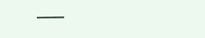───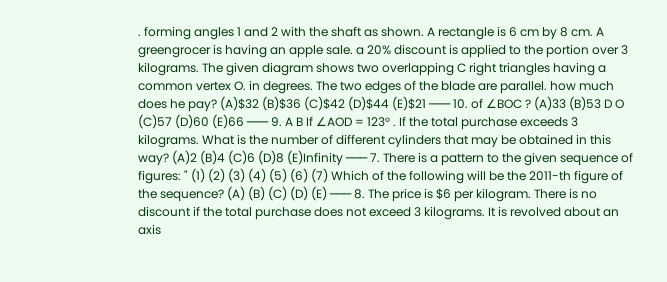. forming angles 1 and 2 with the shaft as shown. A rectangle is 6 cm by 8 cm. A greengrocer is having an apple sale. a 20% discount is applied to the portion over 3 kilograms. The given diagram shows two overlapping C right triangles having a common vertex O. in degrees. The two edges of the blade are parallel. how much does he pay? (A)$32 (B)$36 (C)$42 (D)$44 (E)$21 ─── 10. of ∠BOC ? (A)33 (B)53 D O (C)57 (D)60 (E)66 ─── 9. A B If ∠AOD = 123° . If the total purchase exceeds 3 kilograms. What is the number of different cylinders that may be obtained in this way? (A)2 (B)4 (C)6 (D)8 (E)Infinity ─── 7. There is a pattern to the given sequence of figures: " (1) (2) (3) (4) (5) (6) (7) Which of the following will be the 2011-th figure of the sequence? (A) (B) (C) (D) (E) ─── 8. The price is $6 per kilogram. There is no discount if the total purchase does not exceed 3 kilograms. It is revolved about an axis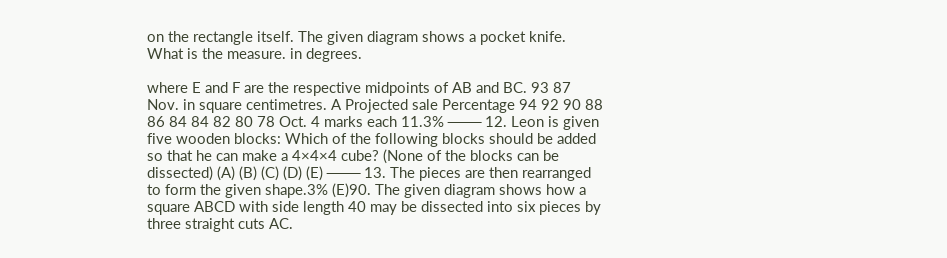on the rectangle itself. The given diagram shows a pocket knife. What is the measure. in degrees.

where E and F are the respective midpoints of AB and BC. 93 87 Nov. in square centimetres. A Projected sale Percentage 94 92 90 88 86 84 84 82 80 78 Oct. 4 marks each 11.3% ─── 12. Leon is given five wooden blocks: Which of the following blocks should be added so that he can make a 4×4×4 cube? (None of the blocks can be dissected) (A) (B) (C) (D) (E) ─── 13. The pieces are then rearranged to form the given shape.3% (E)90. The given diagram shows how a square ABCD with side length 40 may be dissected into six pieces by three straight cuts AC.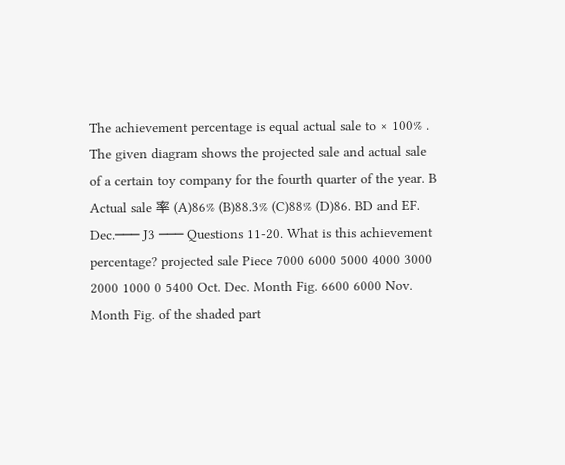The achievement percentage is equal actual sale to × 100% . The given diagram shows the projected sale and actual sale of a certain toy company for the fourth quarter of the year. B Actual sale 率 (A)86% (B)88.3% (C)88% (D)86. BD and EF. Dec.─── J3 ─── Questions 11-20. What is this achievement percentage? projected sale Piece 7000 6000 5000 4000 3000 2000 1000 0 5400 Oct. Dec. Month Fig. 6600 6000 Nov. Month Fig. of the shaded part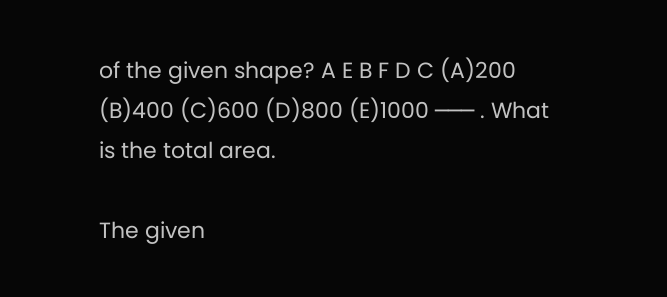of the given shape? A E B F D C (A)200 (B)400 (C)600 (D)800 (E)1000 ─── . What is the total area.

The given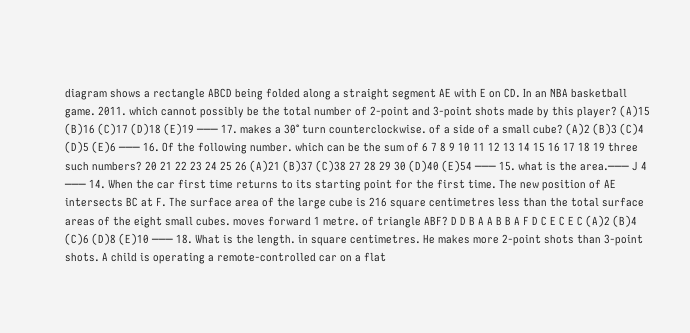diagram shows a rectangle ABCD being folded along a straight segment AE with E on CD. In an NBA basketball game. 2011. which cannot possibly be the total number of 2-point and 3-point shots made by this player? (A)15 (B)16 (C)17 (D)18 (E)19 ─── 17. makes a 30° turn counterclockwise. of a side of a small cube? (A)2 (B)3 (C)4 (D)5 (E)6 ─── 16. Of the following number. which can be the sum of 6 7 8 9 10 11 12 13 14 15 16 17 18 19 three such numbers? 20 21 22 23 24 25 26 (A)21 (B)37 (C)38 27 28 29 30 (D)40 (E)54 ─── 15. what is the area.─── J 4 ─── 14. When the car first time returns to its starting point for the first time. The new position of AE intersects BC at F. The surface area of the large cube is 216 square centimetres less than the total surface areas of the eight small cubes. moves forward 1 metre. of triangle ABF? D D B A A B B A F D C E C E C (A)2 (B)4 (C)6 (D)8 (E)10 ─── 18. What is the length. in square centimetres. He makes more 2-point shots than 3-point shots. A child is operating a remote-controlled car on a flat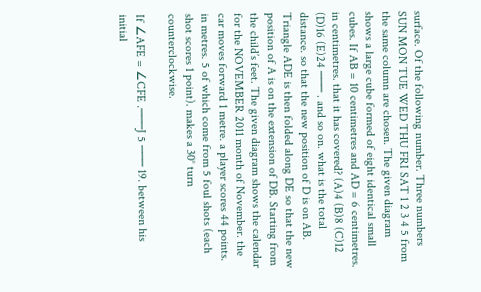surface. Of the following number. Three numbers SUN MON TUE WED THU FRI SAT 1 2 3 4 5 from the same column are chosen. The given diagram shows a large cube formed of eight identical small cubes. If AB = 10 centimetres and AD = 6 centimetres. in centimetres. that it has covered? (A)4 (B)8 (C)12 (D)16 (E)24 ─── . and so on. what is the total distance. so that the new position of D is on AB. Triangle ADE is then folded along DE so that the new position of A is on the extension of DB. Starting from the child’s feet. The given diagram shows the calendar for the NOVEMBER 2011 month of November. the car moves forward 1 metre. a player scores 44 points. in metres. 5 of which come from 5 foul shots (each shot scores 1 point). makes a 30° turn counterclockwise.

If ∠AFE = ∠CFE .───J 5 ─── 19. between his initial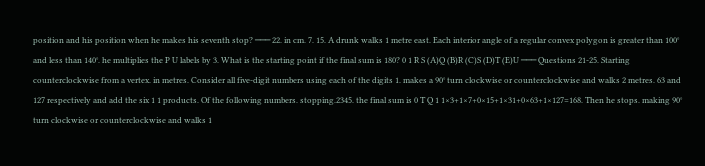position and his position when he makes his seventh stop? ─── 22. in cm. 7. 15. A drunk walks 1 metre east. Each interior angle of a regular convex polygon is greater than 100° and less than 140°. he multiplies the P U labels by 3. What is the starting point if the final sum is 180? 0 1 R S (A)Q (B)R (C)S (D)T (E)U ─── Questions 21-25. Starting counterclockwise from a vertex. in metres. Consider all five-digit numbers using each of the digits 1. makes a 90° turn clockwise or counterclockwise and walks 2 metres. 63 and 127 respectively and add the six 1 1 products. Of the following numbers. stopping.2345. the final sum is 0 T Q 1 1×3+1×7+0×15+1×31+0×63+1×127=168. Then he stops. making 90° turn clockwise or counterclockwise and walks 1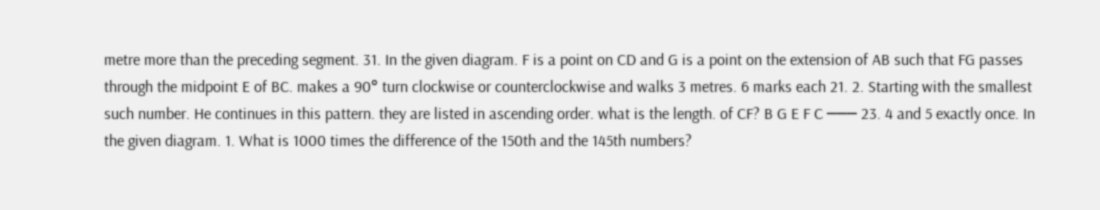metre more than the preceding segment. 31. In the given diagram. F is a point on CD and G is a point on the extension of AB such that FG passes through the midpoint E of BC. makes a 90° turn clockwise or counterclockwise and walks 3 metres. 6 marks each 21. 2. Starting with the smallest such number. He continues in this pattern. they are listed in ascending order. what is the length. of CF? B G E F C ─── 23. 4 and 5 exactly once. In the given diagram. 1. What is 1000 times the difference of the 150th and the 145th numbers?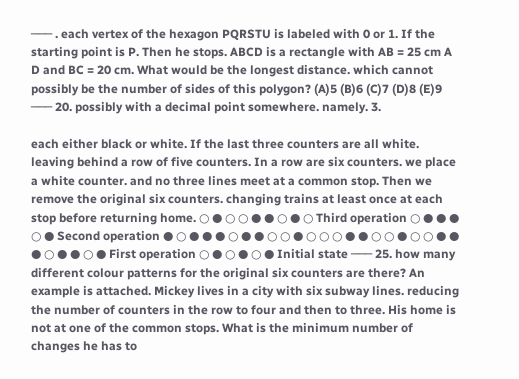─── . each vertex of the hexagon PQRSTU is labeled with 0 or 1. If the starting point is P. Then he stops. ABCD is a rectangle with AB = 25 cm A D and BC = 20 cm. What would be the longest distance. which cannot possibly be the number of sides of this polygon? (A)5 (B)6 (C)7 (D)8 (E)9 ─── 20. possibly with a decimal point somewhere. namely. 3.

each either black or white. If the last three counters are all white. leaving behind a row of five counters. In a row are six counters. we place a white counter. and no three lines meet at a common stop. Then we remove the original six counters. changing trains at least once at each stop before returning home. ○ ● ○ ○ ● ● ○ ● ○ Third operation ○ ● ● ● ○ ● Second operation ● ○ ● ● ● ○ ● ● ○ ○ ● ○ ○ ○ ● ● ○ ○ ● ○ ○ ● ● ● ○ ● ● ○ ● First operation ○ ● ○ ● ○ ● Initial state ─── 25. how many different colour patterns for the original six counters are there? An example is attached. Mickey lives in a city with six subway lines. reducing the number of counters in the row to four and then to three. His home is not at one of the common stops. What is the minimum number of changes he has to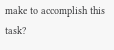make to accomplish this task?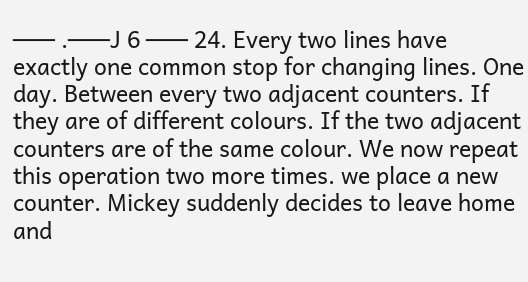─── .───J 6 ─── 24. Every two lines have exactly one common stop for changing lines. One day. Between every two adjacent counters. If they are of different colours. If the two adjacent counters are of the same colour. We now repeat this operation two more times. we place a new counter. Mickey suddenly decides to leave home and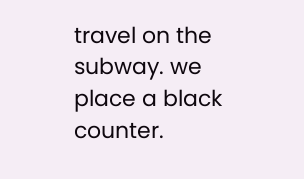travel on the subway. we place a black counter.